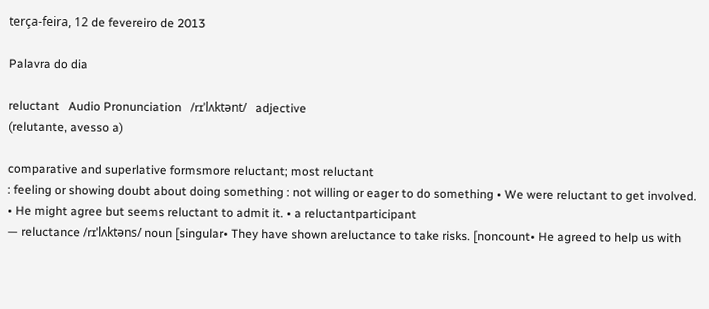terça-feira, 12 de fevereiro de 2013

Palavra do dia

reluctant   Audio Pronunciation   /rɪˈlʌktənt/   adjective
(relutante, avesso a)

comparative and superlative formsmore reluctant; most reluctant
: feeling or showing doubt about doing something : not willing or eager to do something • We were reluctant to get involved. • He might agree but seems reluctant to admit it. • a reluctantparticipant
— reluctance /rɪˈlʌktəns/ noun [singular• They have shown areluctance to take risks. [noncount• He agreed to help us with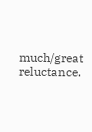much/great reluctance.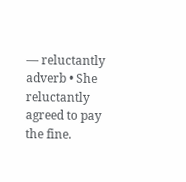— reluctantly adverb • She reluctantly agreed to pay the fine.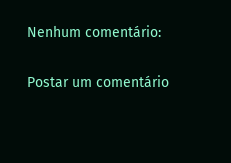Nenhum comentário:

Postar um comentário